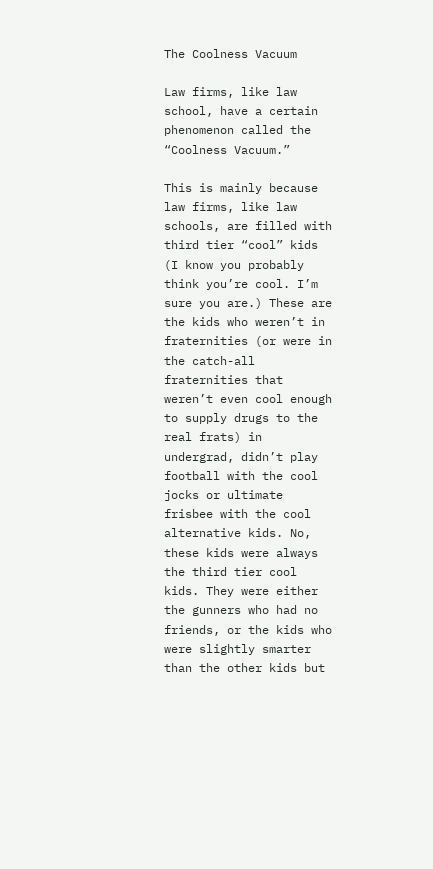The Coolness Vacuum

Law firms, like law school, have a certain phenomenon called the “Coolness Vacuum.”

This is mainly because law firms, like law schools, are filled with third tier “cool” kids (I know you probably think you’re cool. I’m sure you are.) These are the kids who weren’t in fraternities (or were in the catch-all fraternities that weren’t even cool enough to supply drugs to the real frats) in undergrad, didn’t play football with the cool jocks or ultimate frisbee with the cool alternative kids. No, these kids were always the third tier cool kids. They were either the gunners who had no friends, or the kids who were slightly smarter than the other kids but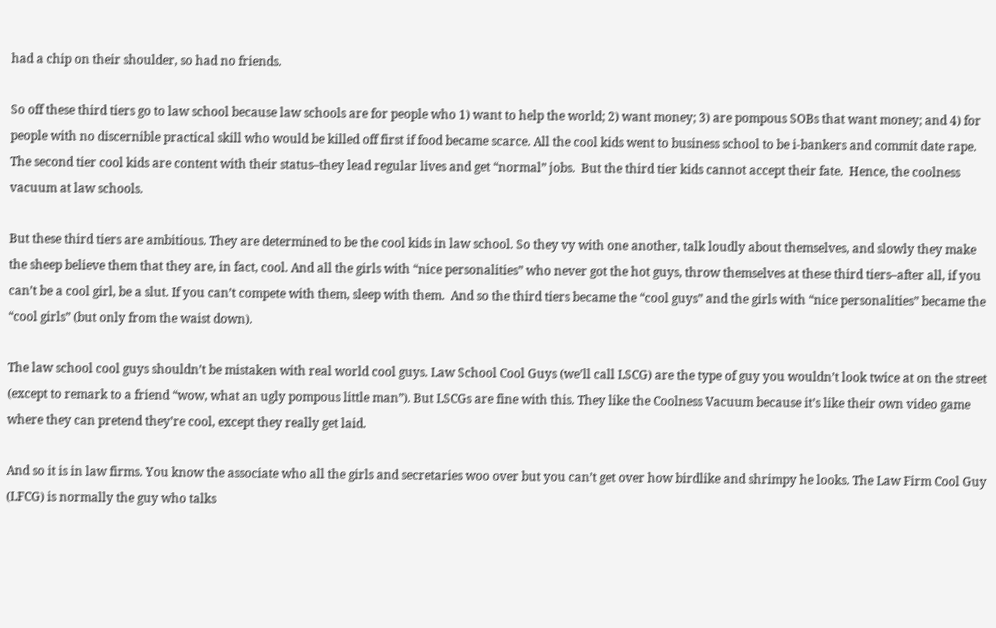had a chip on their shoulder, so had no friends.

So off these third tiers go to law school because law schools are for people who 1) want to help the world; 2) want money; 3) are pompous SOBs that want money; and 4) for people with no discernible practical skill who would be killed off first if food became scarce. All the cool kids went to business school to be i-bankers and commit date rape. The second tier cool kids are content with their status–they lead regular lives and get “normal” jobs.  But the third tier kids cannot accept their fate.  Hence, the coolness vacuum at law schools.

But these third tiers are ambitious. They are determined to be the cool kids in law school. So they vy with one another, talk loudly about themselves, and slowly they make the sheep believe them that they are, in fact, cool. And all the girls with “nice personalities” who never got the hot guys, throw themselves at these third tiers–after all, if you can’t be a cool girl, be a slut. If you can’t compete with them, sleep with them.  And so the third tiers became the “cool guys” and the girls with “nice personalities” became the “cool girls” (but only from the waist down).

The law school cool guys shouldn’t be mistaken with real world cool guys. Law School Cool Guys (we’ll call LSCG) are the type of guy you wouldn’t look twice at on the street (except to remark to a friend “wow, what an ugly pompous little man”). But LSCGs are fine with this. They like the Coolness Vacuum because it’s like their own video game where they can pretend they’re cool, except they really get laid.

And so it is in law firms. You know the associate who all the girls and secretaries woo over but you can’t get over how birdlike and shrimpy he looks. The Law Firm Cool Guy (LFCG) is normally the guy who talks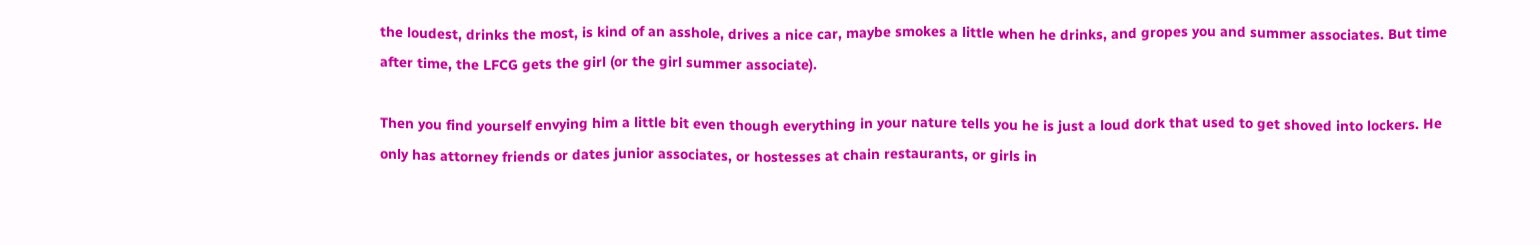the loudest, drinks the most, is kind of an asshole, drives a nice car, maybe smokes a little when he drinks, and gropes you and summer associates. But time after time, the LFCG gets the girl (or the girl summer associate).

Then you find yourself envying him a little bit even though everything in your nature tells you he is just a loud dork that used to get shoved into lockers. He only has attorney friends or dates junior associates, or hostesses at chain restaurants, or girls in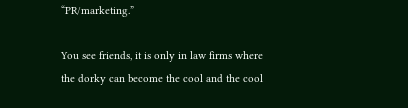“PR/marketing.”

You see friends, it is only in law firms where the dorky can become the cool and the cool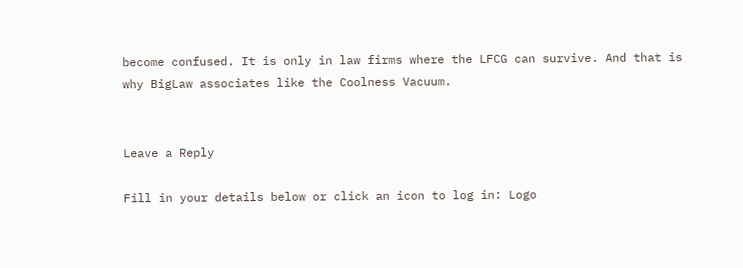become confused. It is only in law firms where the LFCG can survive. And that is why BigLaw associates like the Coolness Vacuum.


Leave a Reply

Fill in your details below or click an icon to log in: Logo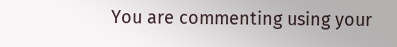You are commenting using your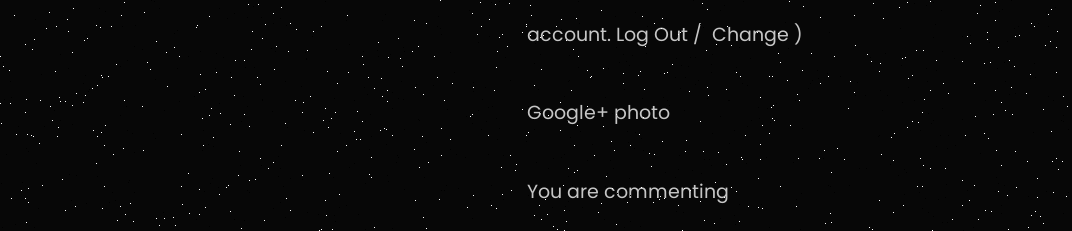account. Log Out /  Change )

Google+ photo

You are commenting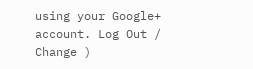using your Google+ account. Log Out /  Change )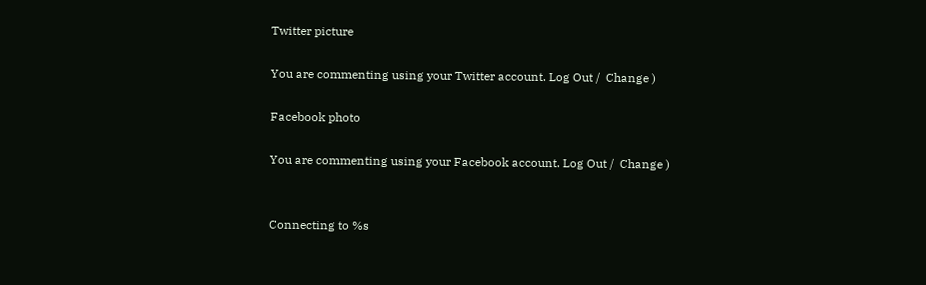Twitter picture

You are commenting using your Twitter account. Log Out /  Change )

Facebook photo

You are commenting using your Facebook account. Log Out /  Change )


Connecting to %s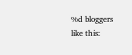%d bloggers like this: